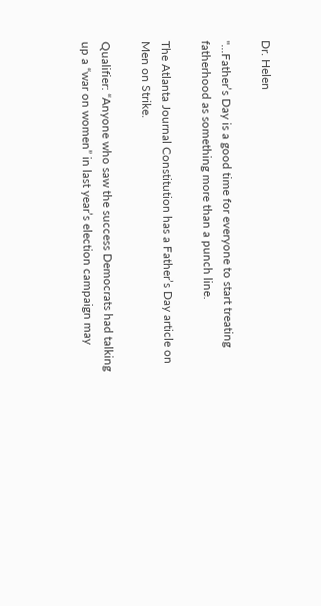Dr. Helen

"...Father’s Day is a good time for everyone to start treating fatherhood as something more than a punch line.

The Atlanta Journal Constitution has a Father’s Day article on Men on Strike.

Qualifier: “Anyone who saw the success Democrats had talking up a “war on women” in last year’s election campaign may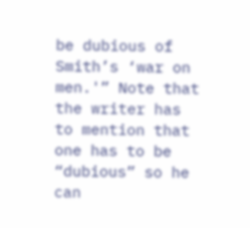be dubious of Smith’s ‘war on men.'” Note that the writer has to mention that one has to be “dubious” so he can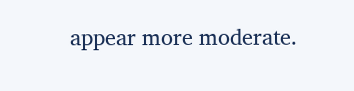appear more moderate.